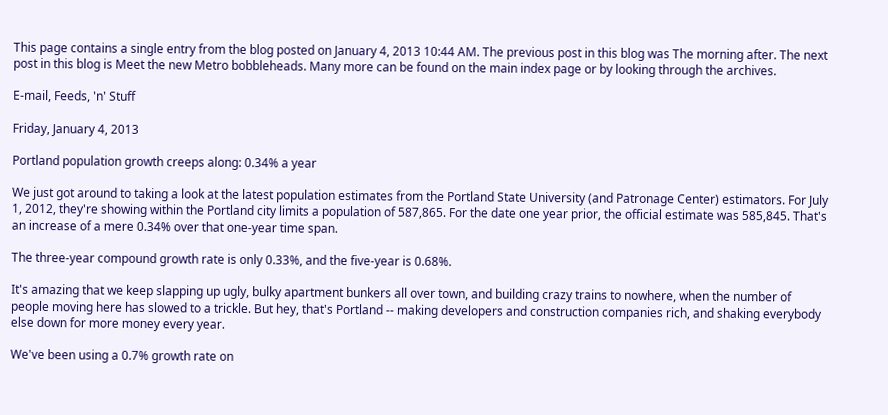This page contains a single entry from the blog posted on January 4, 2013 10:44 AM. The previous post in this blog was The morning after. The next post in this blog is Meet the new Metro bobbleheads. Many more can be found on the main index page or by looking through the archives.

E-mail, Feeds, 'n' Stuff

Friday, January 4, 2013

Portland population growth creeps along: 0.34% a year

We just got around to taking a look at the latest population estimates from the Portland State University (and Patronage Center) estimators. For July 1, 2012, they're showing within the Portland city limits a population of 587,865. For the date one year prior, the official estimate was 585,845. That's an increase of a mere 0.34% over that one-year time span.

The three-year compound growth rate is only 0.33%, and the five-year is 0.68%.

It's amazing that we keep slapping up ugly, bulky apartment bunkers all over town, and building crazy trains to nowhere, when the number of people moving here has slowed to a trickle. But hey, that's Portland -- making developers and construction companies rich, and shaking everybody else down for more money every year.

We've been using a 0.7% growth rate on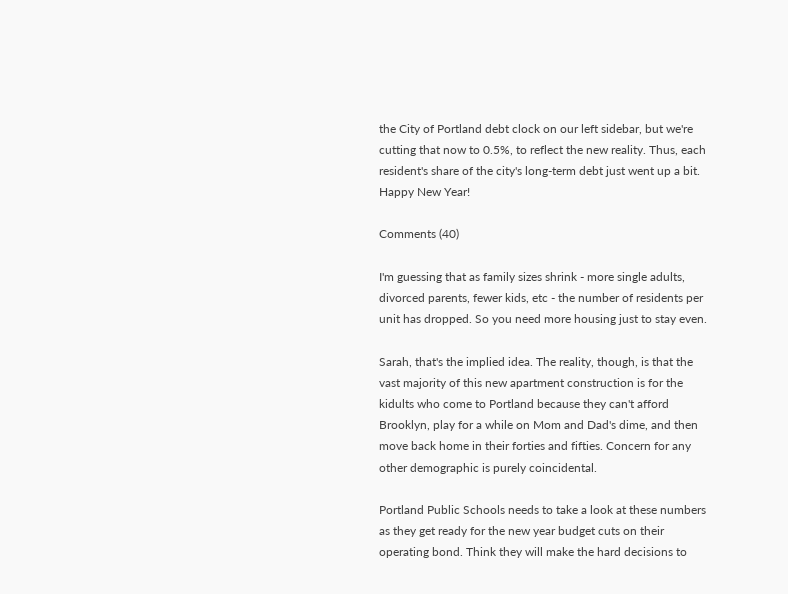the City of Portland debt clock on our left sidebar, but we're cutting that now to 0.5%, to reflect the new reality. Thus, each resident's share of the city's long-term debt just went up a bit. Happy New Year!

Comments (40)

I'm guessing that as family sizes shrink - more single adults, divorced parents, fewer kids, etc - the number of residents per unit has dropped. So you need more housing just to stay even.

Sarah, that's the implied idea. The reality, though, is that the vast majority of this new apartment construction is for the kidults who come to Portland because they can't afford Brooklyn, play for a while on Mom and Dad's dime, and then move back home in their forties and fifties. Concern for any other demographic is purely coincidental.

Portland Public Schools needs to take a look at these numbers as they get ready for the new year budget cuts on their operating bond. Think they will make the hard decisions to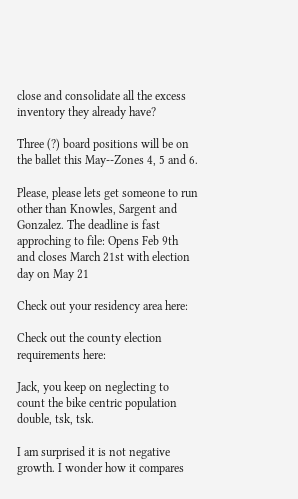close and consolidate all the excess inventory they already have?

Three (?) board positions will be on the ballet this May--Zones 4, 5 and 6.

Please, please lets get someone to run other than Knowles, Sargent and Gonzalez. The deadline is fast approching to file: Opens Feb 9th and closes March 21st with election day on May 21

Check out your residency area here:

Check out the county election requirements here:

Jack, you keep on neglecting to count the bike centric population double, tsk, tsk.

I am surprised it is not negative growth. I wonder how it compares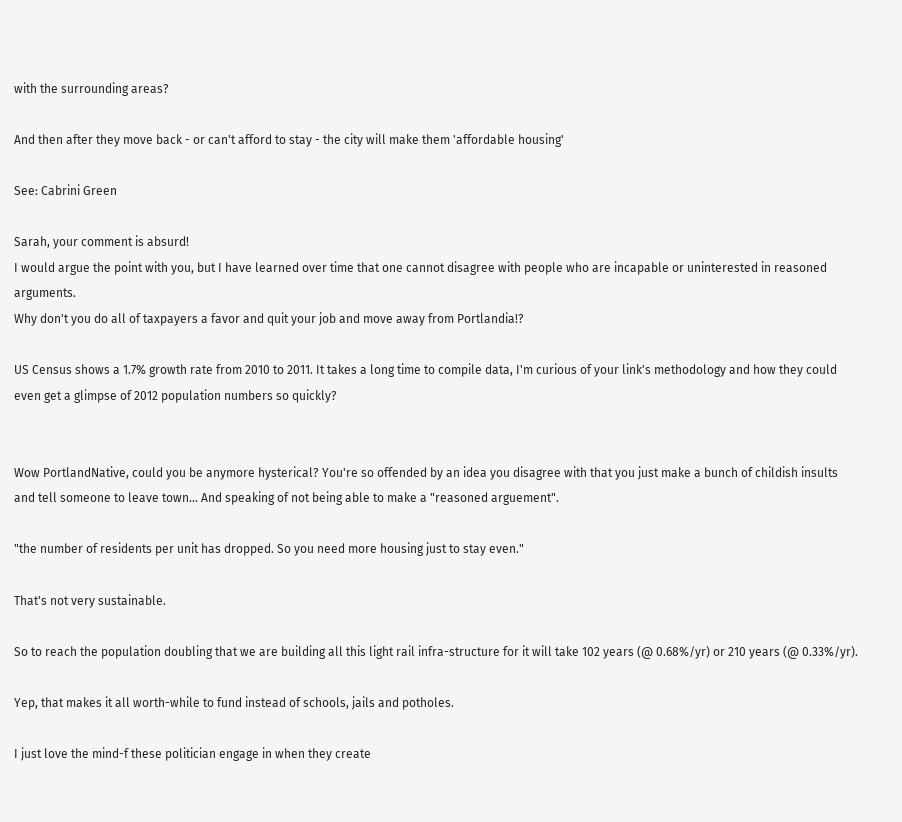with the surrounding areas?

And then after they move back - or can't afford to stay - the city will make them 'affordable housing'

See: Cabrini Green

Sarah, your comment is absurd!
I would argue the point with you, but I have learned over time that one cannot disagree with people who are incapable or uninterested in reasoned arguments.
Why don't you do all of taxpayers a favor and quit your job and move away from Portlandia!?

US Census shows a 1.7% growth rate from 2010 to 2011. It takes a long time to compile data, I'm curious of your link's methodology and how they could even get a glimpse of 2012 population numbers so quickly?


Wow PortlandNative, could you be anymore hysterical? You're so offended by an idea you disagree with that you just make a bunch of childish insults and tell someone to leave town... And speaking of not being able to make a "reasoned arguement".

"the number of residents per unit has dropped. So you need more housing just to stay even."

That's not very sustainable.

So to reach the population doubling that we are building all this light rail infra-structure for it will take 102 years (@ 0.68%/yr) or 210 years (@ 0.33%/yr).

Yep, that makes it all worth-while to fund instead of schools, jails and potholes.

I just love the mind-f these politician engage in when they create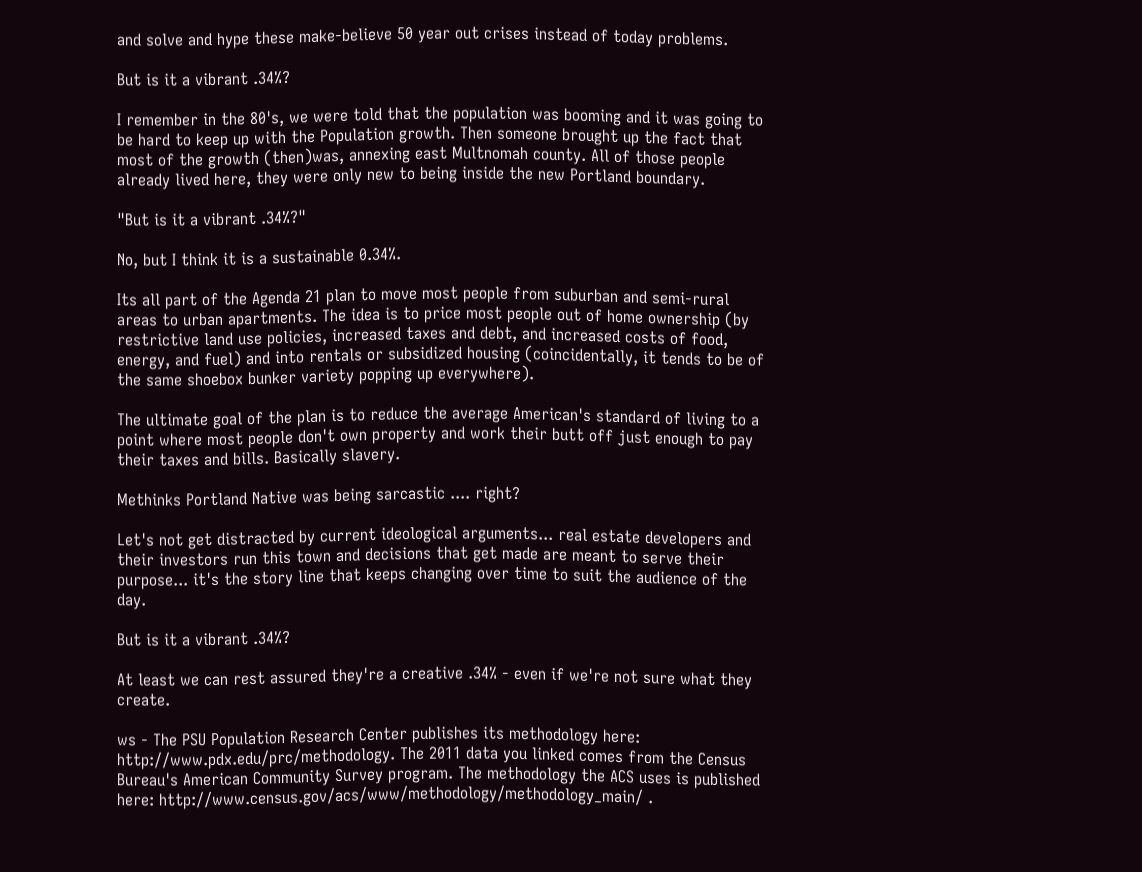and solve and hype these make-believe 50 year out crises instead of today problems.

But is it a vibrant .34%?

I remember in the 80's, we were told that the population was booming and it was going to be hard to keep up with the Population growth. Then someone brought up the fact that most of the growth (then)was, annexing east Multnomah county. All of those people already lived here, they were only new to being inside the new Portland boundary.

"But is it a vibrant .34%?"

No, but I think it is a sustainable 0.34%.

Its all part of the Agenda 21 plan to move most people from suburban and semi-rural areas to urban apartments. The idea is to price most people out of home ownership (by restrictive land use policies, increased taxes and debt, and increased costs of food, energy, and fuel) and into rentals or subsidized housing (coincidentally, it tends to be of the same shoebox bunker variety popping up everywhere).

The ultimate goal of the plan is to reduce the average American's standard of living to a point where most people don't own property and work their butt off just enough to pay their taxes and bills. Basically slavery.

Methinks Portland Native was being sarcastic .... right?

Let's not get distracted by current ideological arguments... real estate developers and their investors run this town and decisions that get made are meant to serve their purpose... it's the story line that keeps changing over time to suit the audience of the day.

But is it a vibrant .34%?

At least we can rest assured they're a creative .34% - even if we're not sure what they create.

ws - The PSU Population Research Center publishes its methodology here: http://www.pdx.edu/prc/methodology. The 2011 data you linked comes from the Census Bureau's American Community Survey program. The methodology the ACS uses is published here: http://www.census.gov/acs/www/methodology/methodology_main/ .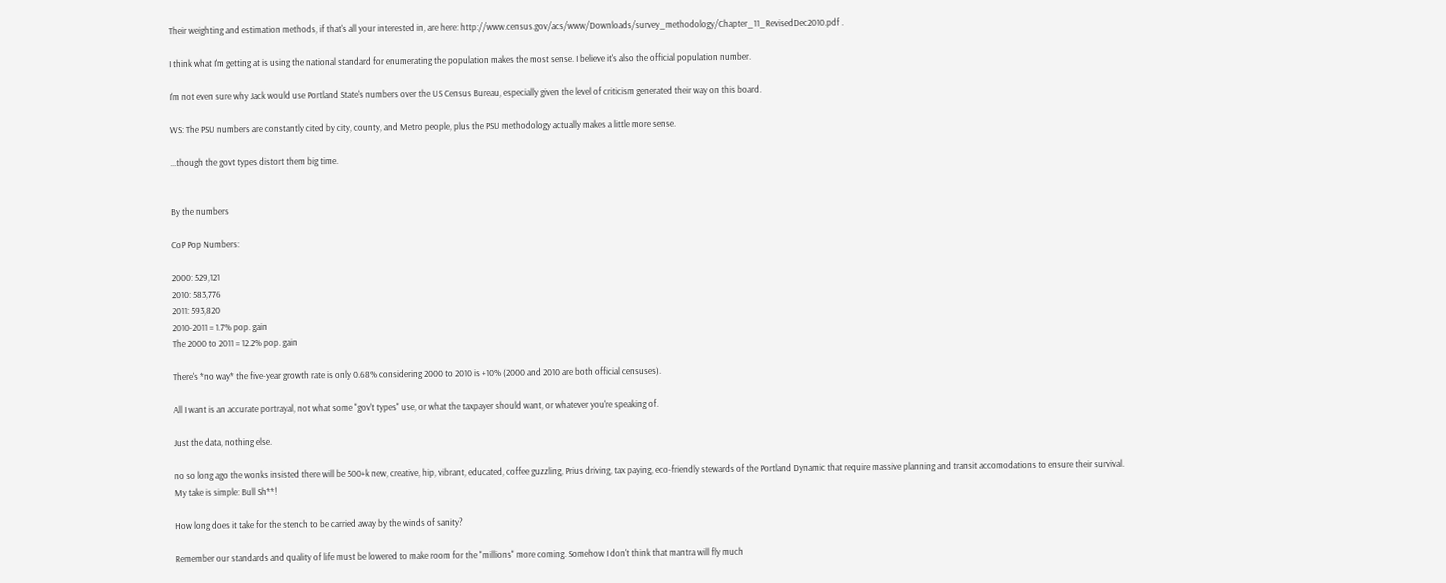Their weighting and estimation methods, if that's all your interested in, are here: http://www.census.gov/acs/www/Downloads/survey_methodology/Chapter_11_RevisedDec2010.pdf .

I think what I'm getting at is using the national standard for enumerating the population makes the most sense. I believe it's also the official population number.

I'm not even sure why Jack would use Portland State's numbers over the US Census Bureau, especially given the level of criticism generated their way on this board.

WS: The PSU numbers are constantly cited by city, county, and Metro people, plus the PSU methodology actually makes a little more sense.

...though the govt types distort them big time.


By the numbers

CoP Pop Numbers:

2000: 529,121
2010: 583,776
2011: 593,820
2010-2011 = 1.7% pop. gain
The 2000 to 2011 = 12.2% pop. gain

There's *no way* the five-year growth rate is only 0.68% considering 2000 to 2010 is +10% (2000 and 2010 are both official censuses).

All I want is an accurate portrayal, not what some "gov't types" use, or what the taxpayer should want, or whatever you're speaking of.

Just the data, nothing else.

no so long ago the wonks insisted there will be 500+k new, creative, hip, vibrant, educated, coffee guzzling, Prius driving, tax paying, eco-friendly stewards of the Portland Dynamic that require massive planning and transit accomodations to ensure their survival.
My take is simple: Bull Sh**!

How long does it take for the stench to be carried away by the winds of sanity?

Remember our standards and quality of life must be lowered to make room for the "millions" more coming. Somehow I don't think that mantra will fly much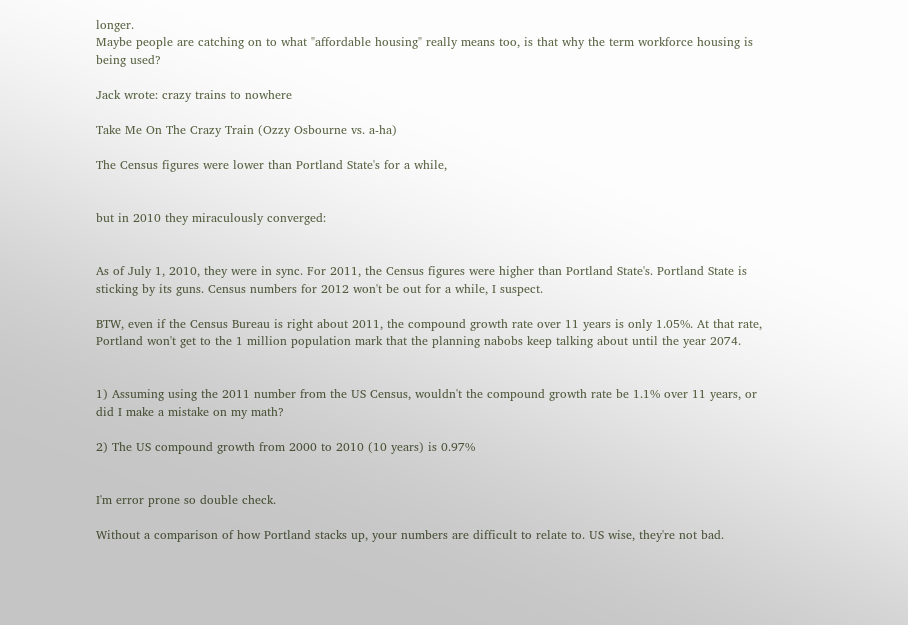longer.
Maybe people are catching on to what "affordable housing" really means too, is that why the term workforce housing is being used?

Jack wrote: crazy trains to nowhere

Take Me On The Crazy Train (Ozzy Osbourne vs. a-ha)

The Census figures were lower than Portland State's for a while,


but in 2010 they miraculously converged:


As of July 1, 2010, they were in sync. For 2011, the Census figures were higher than Portland State's. Portland State is sticking by its guns. Census numbers for 2012 won't be out for a while, I suspect.

BTW, even if the Census Bureau is right about 2011, the compound growth rate over 11 years is only 1.05%. At that rate, Portland won't get to the 1 million population mark that the planning nabobs keep talking about until the year 2074.


1) Assuming using the 2011 number from the US Census, wouldn't the compound growth rate be 1.1% over 11 years, or did I make a mistake on my math?

2) The US compound growth from 2000 to 2010 (10 years) is 0.97%


I'm error prone so double check.

Without a comparison of how Portland stacks up, your numbers are difficult to relate to. US wise, they're not bad.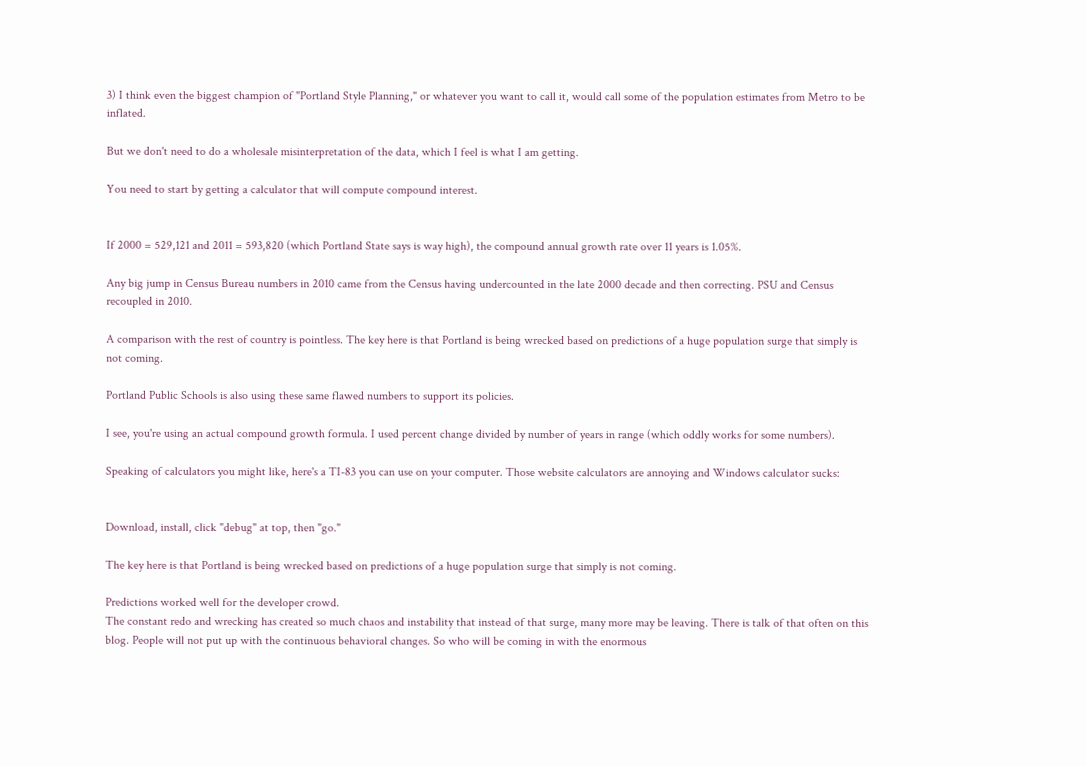3) I think even the biggest champion of "Portland Style Planning," or whatever you want to call it, would call some of the population estimates from Metro to be inflated.

But we don't need to do a wholesale misinterpretation of the data, which I feel is what I am getting.

You need to start by getting a calculator that will compute compound interest.


If 2000 = 529,121 and 2011 = 593,820 (which Portland State says is way high), the compound annual growth rate over 11 years is 1.05%.

Any big jump in Census Bureau numbers in 2010 came from the Census having undercounted in the late 2000 decade and then correcting. PSU and Census recoupled in 2010.

A comparison with the rest of country is pointless. The key here is that Portland is being wrecked based on predictions of a huge population surge that simply is not coming.

Portland Public Schools is also using these same flawed numbers to support its policies.

I see, you're using an actual compound growth formula. I used percent change divided by number of years in range (which oddly works for some numbers).

Speaking of calculators you might like, here's a TI-83 you can use on your computer. Those website calculators are annoying and Windows calculator sucks:


Download, install, click "debug" at top, then "go."

The key here is that Portland is being wrecked based on predictions of a huge population surge that simply is not coming.

Predictions worked well for the developer crowd.
The constant redo and wrecking has created so much chaos and instability that instead of that surge, many more may be leaving. There is talk of that often on this blog. People will not put up with the continuous behavioral changes. So who will be coming in with the enormous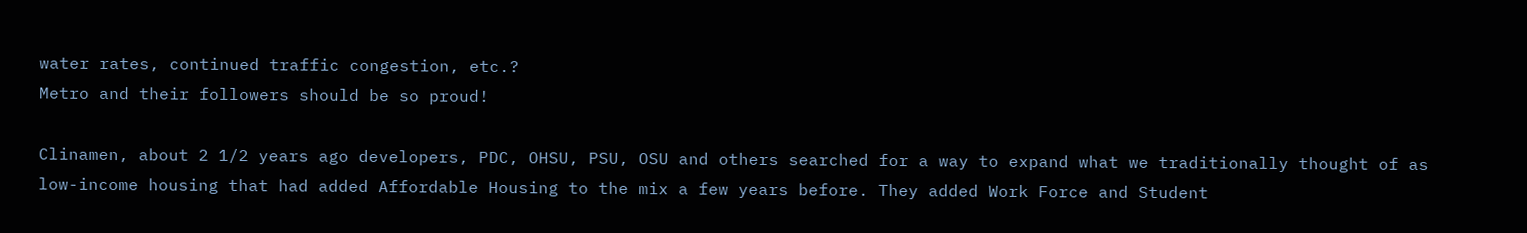water rates, continued traffic congestion, etc.?
Metro and their followers should be so proud!

Clinamen, about 2 1/2 years ago developers, PDC, OHSU, PSU, OSU and others searched for a way to expand what we traditionally thought of as low-income housing that had added Affordable Housing to the mix a few years before. They added Work Force and Student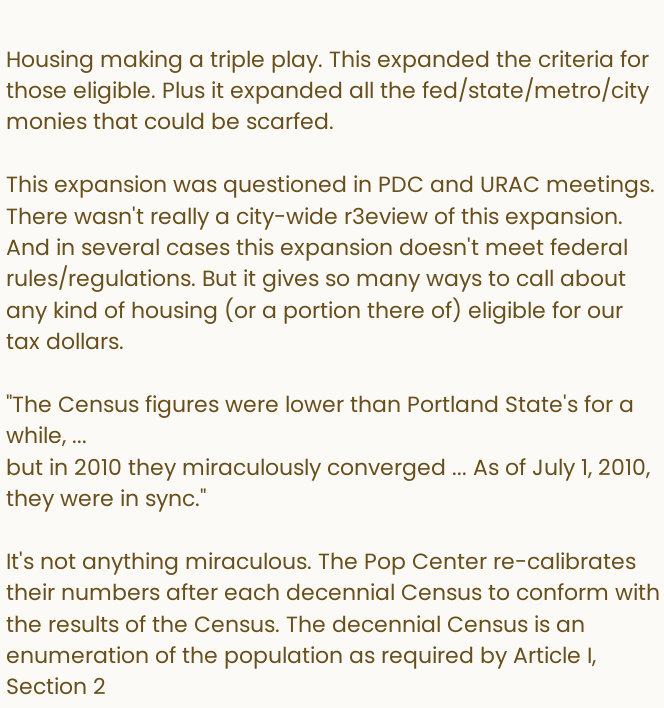Housing making a triple play. This expanded the criteria for those eligible. Plus it expanded all the fed/state/metro/city monies that could be scarfed.

This expansion was questioned in PDC and URAC meetings. There wasn't really a city-wide r3eview of this expansion. And in several cases this expansion doesn't meet federal rules/regulations. But it gives so many ways to call about any kind of housing (or a portion there of) eligible for our tax dollars.

"The Census figures were lower than Portland State's for a while, ...
but in 2010 they miraculously converged ... As of July 1, 2010, they were in sync."

It's not anything miraculous. The Pop Center re-calibrates their numbers after each decennial Census to conform with the results of the Census. The decennial Census is an enumeration of the population as required by Article I, Section 2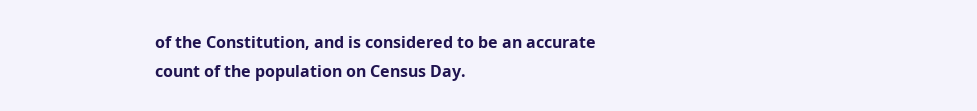of the Constitution, and is considered to be an accurate count of the population on Census Day.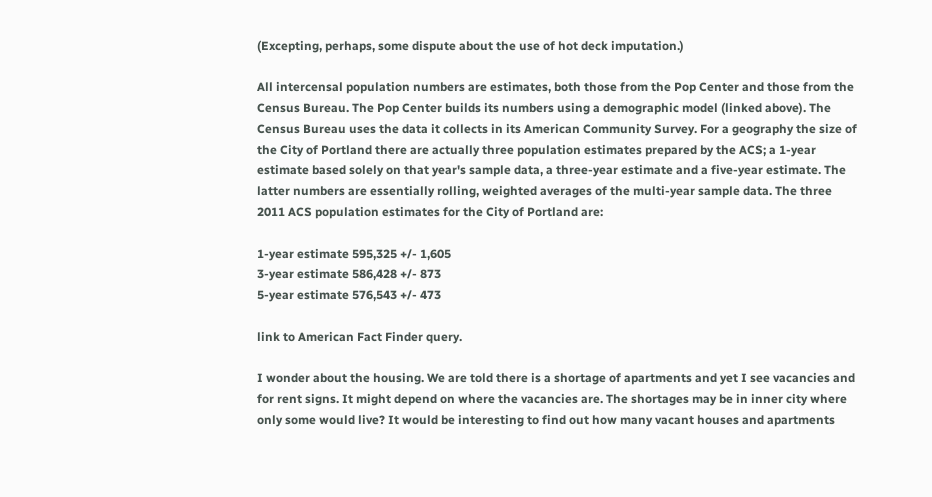(Excepting, perhaps, some dispute about the use of hot deck imputation.)

All intercensal population numbers are estimates, both those from the Pop Center and those from the Census Bureau. The Pop Center builds its numbers using a demographic model (linked above). The Census Bureau uses the data it collects in its American Community Survey. For a geography the size of the City of Portland there are actually three population estimates prepared by the ACS; a 1-year estimate based solely on that year's sample data, a three-year estimate and a five-year estimate. The latter numbers are essentially rolling, weighted averages of the multi-year sample data. The three 2011 ACS population estimates for the City of Portland are:

1-year estimate 595,325 +/- 1,605
3-year estimate 586,428 +/- 873
5-year estimate 576,543 +/- 473

link to American Fact Finder query.

I wonder about the housing. We are told there is a shortage of apartments and yet I see vacancies and for rent signs. It might depend on where the vacancies are. The shortages may be in inner city where only some would live? It would be interesting to find out how many vacant houses and apartments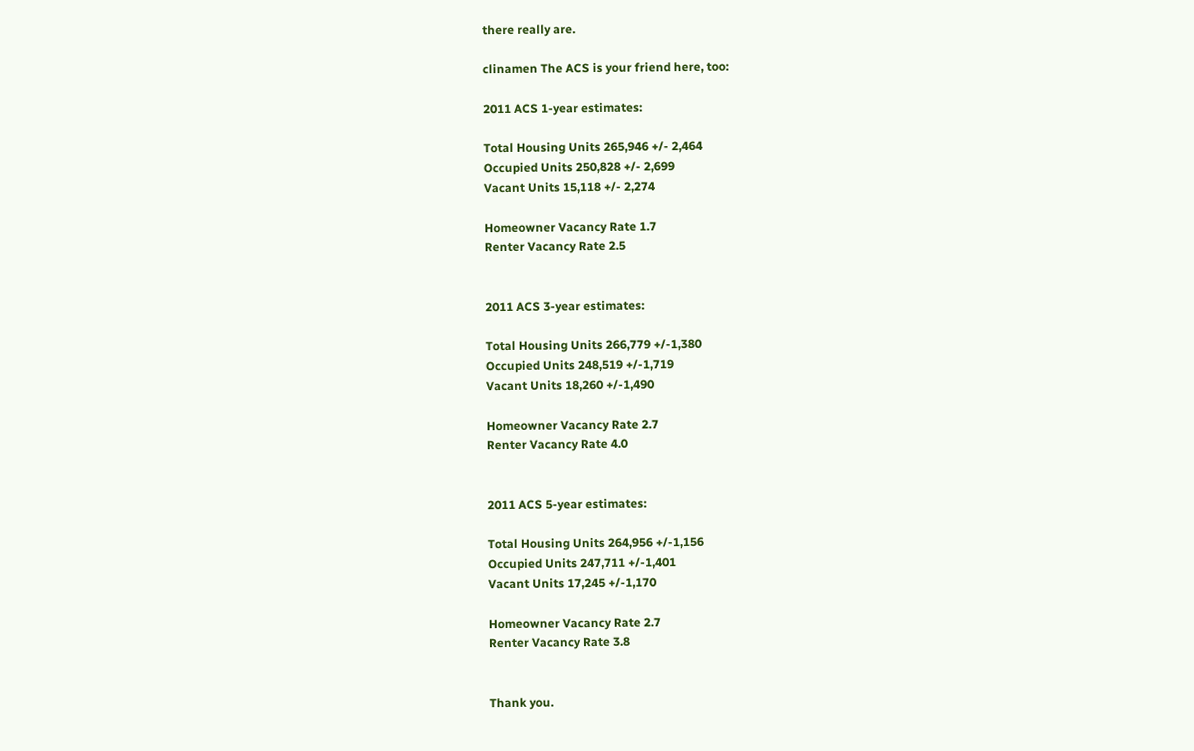there really are.

clinamen The ACS is your friend here, too:

2011 ACS 1-year estimates:

Total Housing Units 265,946 +/- 2,464
Occupied Units 250,828 +/- 2,699
Vacant Units 15,118 +/- 2,274

Homeowner Vacancy Rate 1.7
Renter Vacancy Rate 2.5


2011 ACS 3-year estimates:

Total Housing Units 266,779 +/-1,380
Occupied Units 248,519 +/-1,719
Vacant Units 18,260 +/-1,490

Homeowner Vacancy Rate 2.7
Renter Vacancy Rate 4.0


2011 ACS 5-year estimates:

Total Housing Units 264,956 +/-1,156
Occupied Units 247,711 +/-1,401
Vacant Units 17,245 +/-1,170

Homeowner Vacancy Rate 2.7
Renter Vacancy Rate 3.8


Thank you.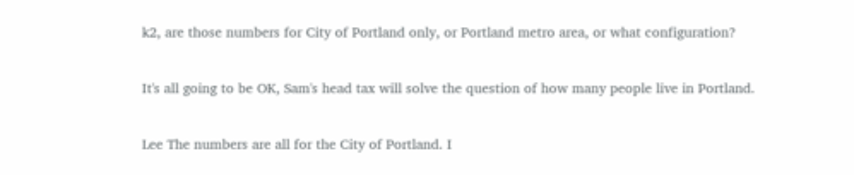k2, are those numbers for City of Portland only, or Portland metro area, or what configuration?

It's all going to be OK, Sam's head tax will solve the question of how many people live in Portland.

Lee The numbers are all for the City of Portland. I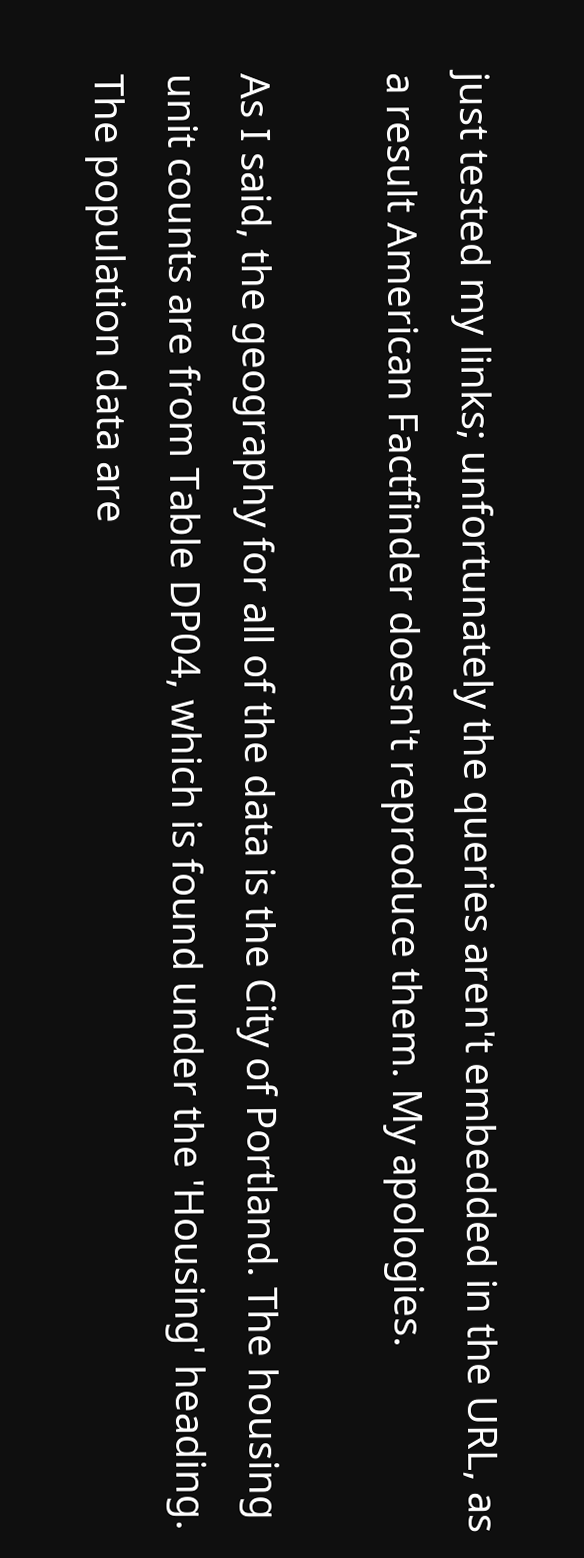just tested my links; unfortunately the queries aren't embedded in the URL, as a result American Factfinder doesn't reproduce them. My apologies.

As I said, the geography for all of the data is the City of Portland. The housing unit counts are from Table DP04, which is found under the 'Housing' heading. The population data are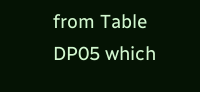from Table DP05 which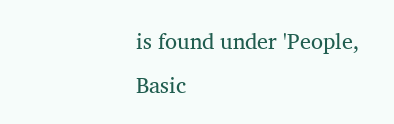is found under 'People, Basic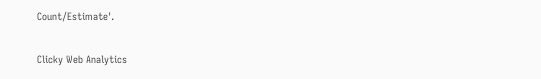Count/Estimate'.

Clicky Web Analytics